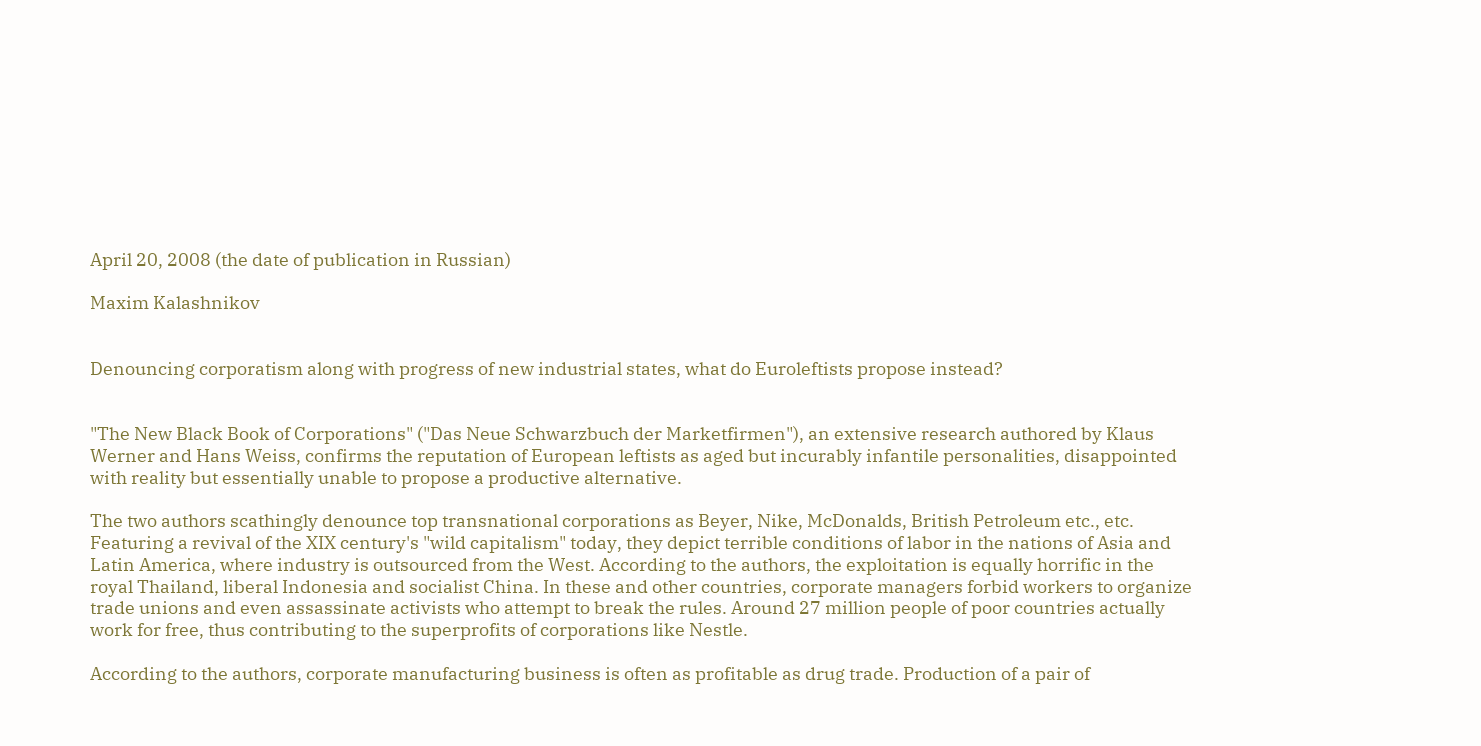April 20, 2008 (the date of publication in Russian)

Maxim Kalashnikov


Denouncing corporatism along with progress of new industrial states, what do Euroleftists propose instead?


"The New Black Book of Corporations" ("Das Neue Schwarzbuch der Marketfirmen"), an extensive research authored by Klaus Werner and Hans Weiss, confirms the reputation of European leftists as aged but incurably infantile personalities, disappointed with reality but essentially unable to propose a productive alternative.

The two authors scathingly denounce top transnational corporations as Beyer, Nike, McDonalds, British Petroleum etc., etc. Featuring a revival of the XIX century's "wild capitalism" today, they depict terrible conditions of labor in the nations of Asia and Latin America, where industry is outsourced from the West. According to the authors, the exploitation is equally horrific in the royal Thailand, liberal Indonesia and socialist China. In these and other countries, corporate managers forbid workers to organize trade unions and even assassinate activists who attempt to break the rules. Around 27 million people of poor countries actually work for free, thus contributing to the superprofits of corporations like Nestle.

According to the authors, corporate manufacturing business is often as profitable as drug trade. Production of a pair of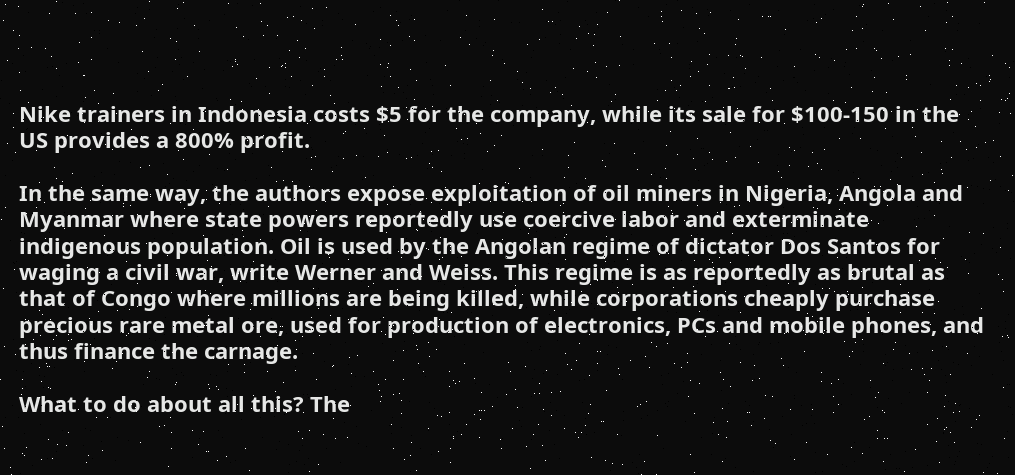Nike trainers in Indonesia costs $5 for the company, while its sale for $100-150 in the US provides a 800% profit.

In the same way, the authors expose exploitation of oil miners in Nigeria, Angola and Myanmar where state powers reportedly use coercive labor and exterminate indigenous population. Oil is used by the Angolan regime of dictator Dos Santos for waging a civil war, write Werner and Weiss. This regime is as reportedly as brutal as that of Congo where millions are being killed, while corporations cheaply purchase precious rare metal ore, used for production of electronics, PCs and mobile phones, and thus finance the carnage.

What to do about all this? The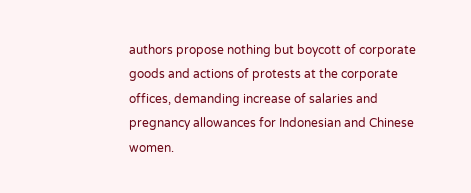authors propose nothing but boycott of corporate goods and actions of protests at the corporate offices, demanding increase of salaries and pregnancy allowances for Indonesian and Chinese women.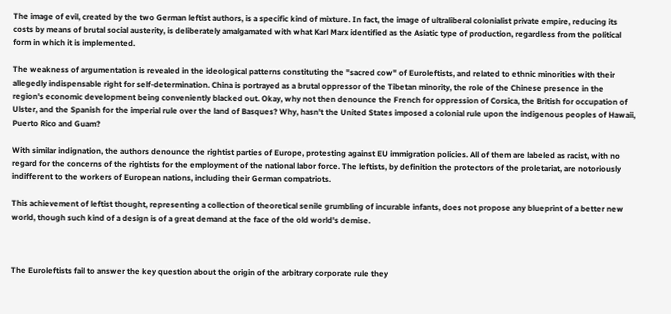The image of evil, created by the two German leftist authors, is a specific kind of mixture. In fact, the image of ultraliberal colonialist private empire, reducing its costs by means of brutal social austerity, is deliberately amalgamated with what Karl Marx identified as the Asiatic type of production, regardless from the political form in which it is implemented.

The weakness of argumentation is revealed in the ideological patterns constituting the "sacred cow" of Euroleftists, and related to ethnic minorities with their allegedly indispensable right for self-determination. China is portrayed as a brutal oppressor of the Tibetan minority, the role of the Chinese presence in the region's economic development being conveniently blacked out. Okay, why not then denounce the French for oppression of Corsica, the British for occupation of Ulster, and the Spanish for the imperial rule over the land of Basques? Why, hasn't the United States imposed a colonial rule upon the indigenous peoples of Hawaii, Puerto Rico and Guam?

With similar indignation, the authors denounce the rightist parties of Europe, protesting against EU immigration policies. All of them are labeled as racist, with no regard for the concerns of the rightists for the employment of the national labor force. The leftists, by definition the protectors of the proletariat, are notoriously indifferent to the workers of European nations, including their German compatriots.

This achievement of leftist thought, representing a collection of theoretical senile grumbling of incurable infants, does not propose any blueprint of a better new world, though such kind of a design is of a great demand at the face of the old world's demise.



The Euroleftists fail to answer the key question about the origin of the arbitrary corporate rule they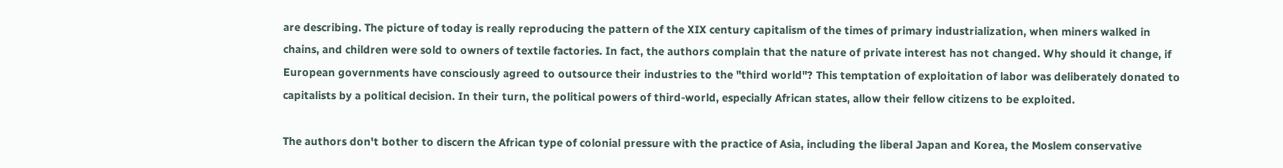are describing. The picture of today is really reproducing the pattern of the XIX century capitalism of the times of primary industrialization, when miners walked in chains, and children were sold to owners of textile factories. In fact, the authors complain that the nature of private interest has not changed. Why should it change, if European governments have consciously agreed to outsource their industries to the "third world"? This temptation of exploitation of labor was deliberately donated to capitalists by a political decision. In their turn, the political powers of third-world, especially African states, allow their fellow citizens to be exploited.

The authors don't bother to discern the African type of colonial pressure with the practice of Asia, including the liberal Japan and Korea, the Moslem conservative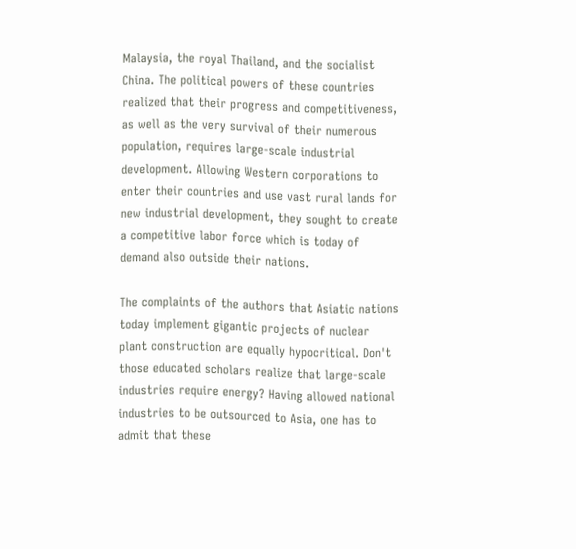Malaysia, the royal Thailand, and the socialist China. The political powers of these countries realized that their progress and competitiveness, as well as the very survival of their numerous population, requires large-scale industrial development. Allowing Western corporations to enter their countries and use vast rural lands for new industrial development, they sought to create a competitive labor force which is today of demand also outside their nations.

The complaints of the authors that Asiatic nations today implement gigantic projects of nuclear plant construction are equally hypocritical. Don't those educated scholars realize that large-scale industries require energy? Having allowed national industries to be outsourced to Asia, one has to admit that these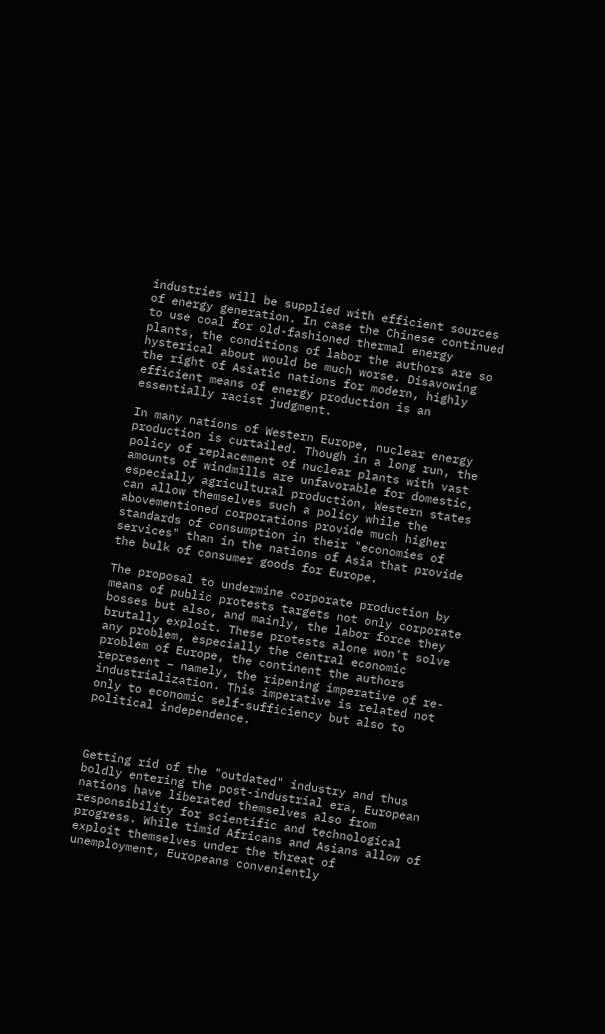industries will be supplied with efficient sources of energy generation. In case the Chinese continued to use coal for old-fashioned thermal energy plants, the conditions of labor the authors are so hysterical about would be much worse. Disavowing the right of Asiatic nations for modern, highly efficient means of energy production is an essentially racist judgment.

In many nations of Western Europe, nuclear energy production is curtailed. Though in a long run, the policy of replacement of nuclear plants with vast amounts of windmills are unfavorable for domestic, especially agricultural production, Western states can allow themselves such a policy while the abovementioned corporations provide much higher standards of consumption in their "economies of services" than in the nations of Asia that provide the bulk of consumer goods for Europe.

The proposal to undermine corporate production by means of public protests targets not only corporate bosses but also, and mainly, the labor force they brutally exploit. These protests alone won't solve any problem, especially the central economic problem of Europe, the continent the authors represent – namely, the ripening imperative of re-industrialization. This imperative is related not only to economic self-sufficiency but also to political independence.



Getting rid of the "outdated" industry and thus boldly entering the post-industrial era, European nations have liberated themselves also from responsibility for scientific and technological progress. While timid Africans and Asians allow of exploit themselves under the threat of unemployment, Europeans conveniently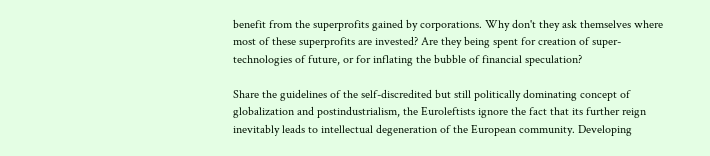benefit from the superprofits gained by corporations. Why don't they ask themselves where most of these superprofits are invested? Are they being spent for creation of super-technologies of future, or for inflating the bubble of financial speculation?

Share the guidelines of the self-discredited but still politically dominating concept of globalization and postindustrialism, the Euroleftists ignore the fact that its further reign inevitably leads to intellectual degeneration of the European community. Developing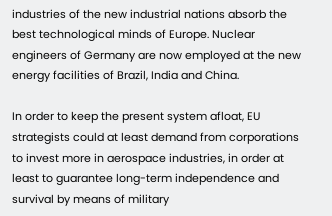industries of the new industrial nations absorb the best technological minds of Europe. Nuclear engineers of Germany are now employed at the new energy facilities of Brazil, India and China.

In order to keep the present system afloat, EU strategists could at least demand from corporations to invest more in aerospace industries, in order at least to guarantee long-term independence and survival by means of military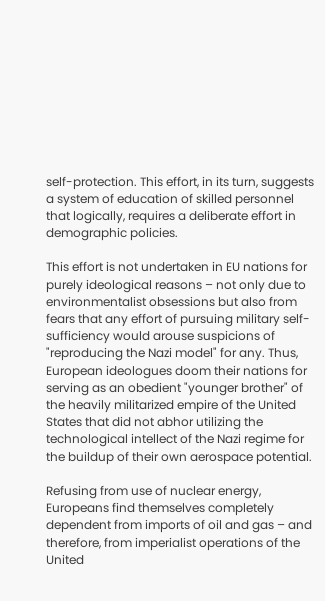self-protection. This effort, in its turn, suggests a system of education of skilled personnel that logically, requires a deliberate effort in demographic policies.

This effort is not undertaken in EU nations for purely ideological reasons – not only due to environmentalist obsessions but also from fears that any effort of pursuing military self-sufficiency would arouse suspicions of "reproducing the Nazi model" for any. Thus, European ideologues doom their nations for serving as an obedient "younger brother" of the heavily militarized empire of the United States that did not abhor utilizing the technological intellect of the Nazi regime for the buildup of their own aerospace potential.

Refusing from use of nuclear energy, Europeans find themselves completely dependent from imports of oil and gas – and therefore, from imperialist operations of the United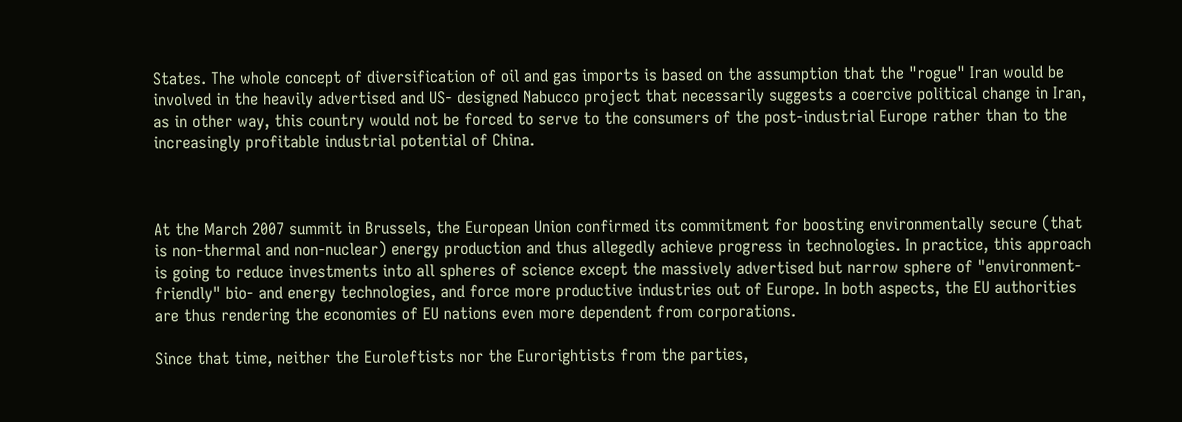States. The whole concept of diversification of oil and gas imports is based on the assumption that the "rogue" Iran would be involved in the heavily advertised and US- designed Nabucco project that necessarily suggests a coercive political change in Iran, as in other way, this country would not be forced to serve to the consumers of the post-industrial Europe rather than to the increasingly profitable industrial potential of China.



At the March 2007 summit in Brussels, the European Union confirmed its commitment for boosting environmentally secure (that is non-thermal and non-nuclear) energy production and thus allegedly achieve progress in technologies. In practice, this approach is going to reduce investments into all spheres of science except the massively advertised but narrow sphere of "environment-friendly" bio- and energy technologies, and force more productive industries out of Europe. In both aspects, the EU authorities are thus rendering the economies of EU nations even more dependent from corporations.

Since that time, neither the Euroleftists nor the Eurorightists from the parties,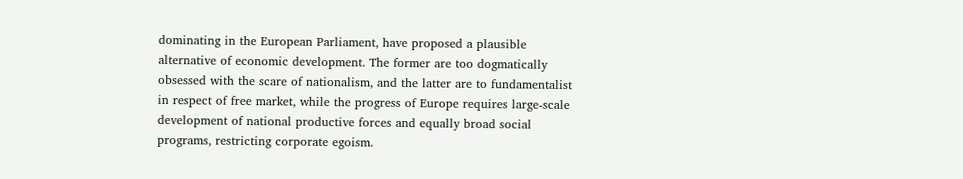dominating in the European Parliament, have proposed a plausible alternative of economic development. The former are too dogmatically obsessed with the scare of nationalism, and the latter are to fundamentalist in respect of free market, while the progress of Europe requires large-scale development of national productive forces and equally broad social programs, restricting corporate egoism.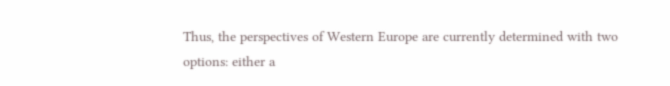Thus, the perspectives of Western Europe are currently determined with two options: either a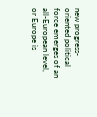new progress-oriented political force emerges of an all-European level, or Europe is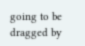going to be dragged by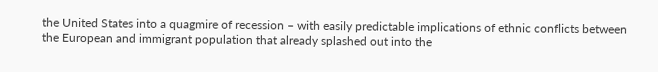the United States into a quagmire of recession – with easily predictable implications of ethnic conflicts between the European and immigrant population that already splashed out into the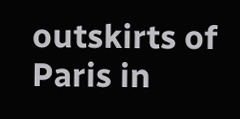outskirts of Paris in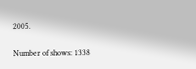2005.

Number of shows: 1338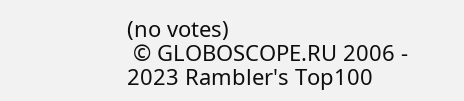(no votes)
 © GLOBOSCOPE.RU 2006 - 2023 Rambler's Top100